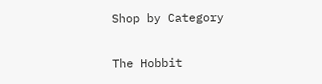Shop by Category

The Hobbit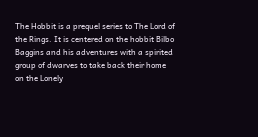The Hobbit is a prequel series to The Lord of the Rings. It is centered on the hobbit Bilbo Baggins and his adventures with a spirited group of dwarves to take back their home on the Lonely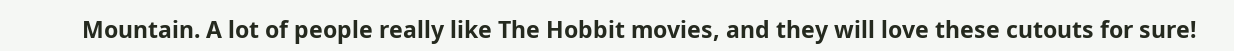Mountain. A lot of people really like The Hobbit movies, and they will love these cutouts for sure!